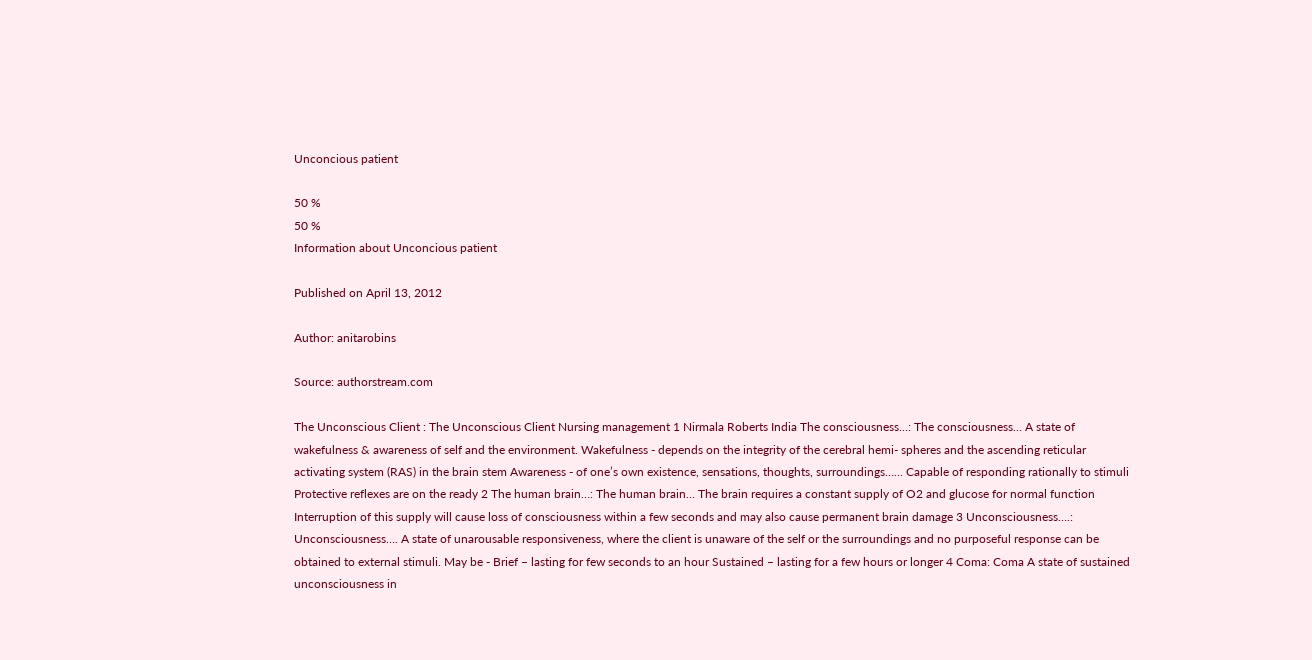Unconcious patient

50 %
50 %
Information about Unconcious patient

Published on April 13, 2012

Author: anitarobins

Source: authorstream.com

The Unconscious Client : The Unconscious Client Nursing management 1 Nirmala Roberts India The consciousness…: The consciousness… A state of wakefulness & awareness of self and the environment. Wakefulness - depends on the integrity of the cerebral hemi- spheres and the ascending reticular activating system (RAS) in the brain stem Awareness - of one’s own existence, sensations, thoughts, surroundings…... Capable of responding rationally to stimuli Protective reflexes are on the ready 2 The human brain…: The human brain… The brain requires a constant supply of O2 and glucose for normal function Interruption of this supply will cause loss of consciousness within a few seconds and may also cause permanent brain damage 3 Unconsciousness….: Unconsciousness…. A state of unarousable responsiveness, where the client is unaware of the self or the surroundings and no purposeful response can be obtained to external stimuli. May be - Brief – lasting for few seconds to an hour Sustained – lasting for a few hours or longer 4 Coma: Coma A state of sustained unconsciousness in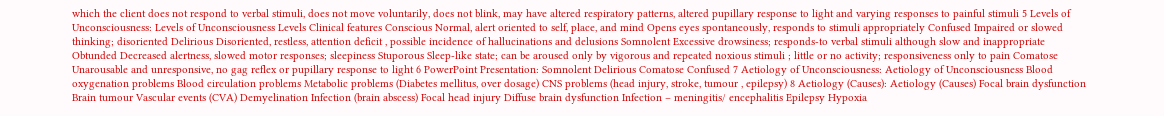which the client does not respond to verbal stimuli, does not move voluntarily, does not blink, may have altered respiratory patterns, altered pupillary response to light and varying responses to painful stimuli 5 Levels of Unconsciousness: Levels of Unconsciousness Levels Clinical features Conscious Normal, alert oriented to self, place, and mind Opens eyes spontaneously, responds to stimuli appropriately Confused Impaired or slowed thinking; disoriented Delirious Disoriented, restless, attention deficit , possible incidence of hallucinations and delusions Somnolent Excessive drowsiness; responds-to verbal stimuli although slow and inappropriate Obtunded Decreased alertness, slowed motor responses; sleepiness Stuporous Sleep-like state; can be aroused only by vigorous and repeated noxious stimuli ; little or no activity; responsiveness only to pain Comatose Unarousable and unresponsive, no gag reflex or pupillary response to light 6 PowerPoint Presentation: Somnolent Delirious Comatose Confused 7 Aetiology of Unconsciousness: Aetiology of Unconsciousness Blood oxygenation problems Blood circulation problems Metabolic problems (Diabetes mellitus, over dosage) CNS problems (head injury, stroke, tumour , epilepsy) 8 Aetiology (Causes): Aetiology (Causes) Focal brain dysfunction Brain tumour Vascular events (CVA) Demyelination Infection (brain abscess) Focal head injury Diffuse brain dysfunction Infection – meningitis/ encephalitis Epilepsy Hypoxia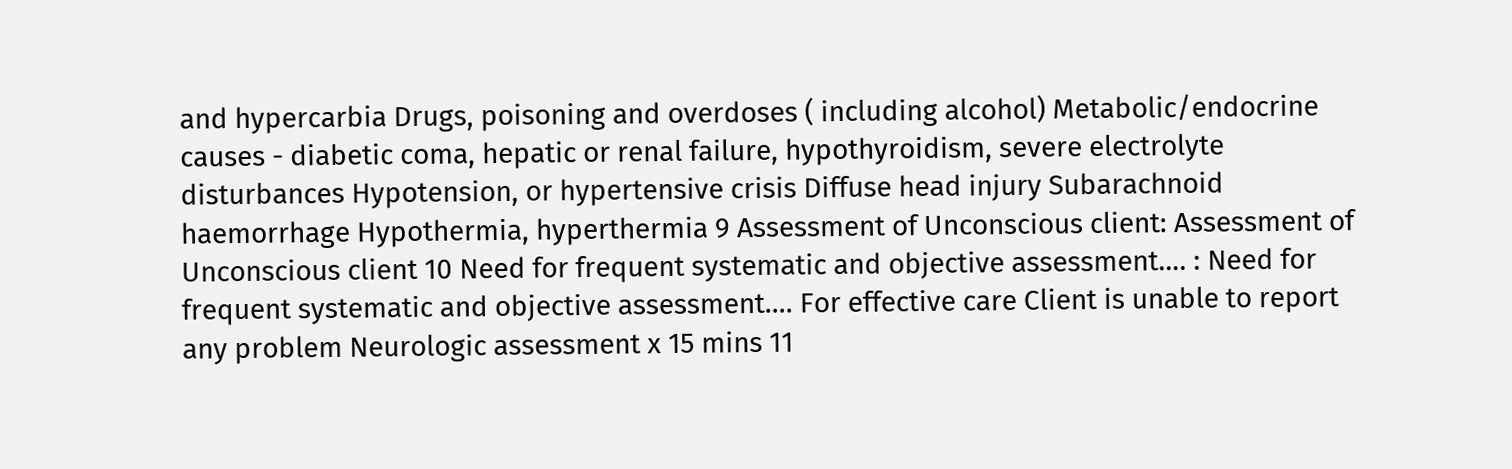and hypercarbia Drugs, poisoning and overdoses ( including alcohol) Metabolic/endocrine causes - diabetic coma, hepatic or renal failure, hypothyroidism, severe electrolyte disturbances Hypotension, or hypertensive crisis Diffuse head injury Subarachnoid haemorrhage Hypothermia, hyperthermia 9 Assessment of Unconscious client: Assessment of Unconscious client 10 Need for frequent systematic and objective assessment…. : Need for frequent systematic and objective assessment…. For effective care Client is unable to report any problem Neurologic assessment x 15 mins 11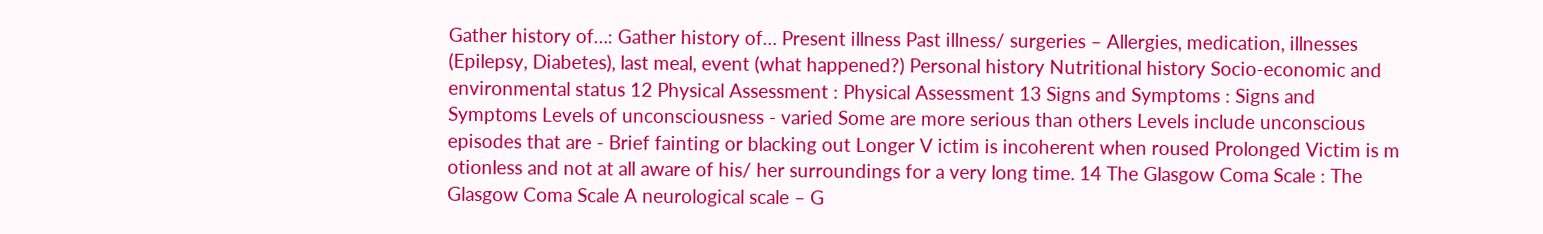Gather history of…: Gather history of… Present illness Past illness/ surgeries – Allergies, medication, illnesses (Epilepsy, Diabetes), last meal, event (what happened?) Personal history Nutritional history Socio-economic and environmental status 12 Physical Assessment : Physical Assessment 13 Signs and Symptoms : Signs and Symptoms Levels of unconsciousness - varied Some are more serious than others Levels include unconscious episodes that are - Brief fainting or blacking out Longer V ictim is incoherent when roused Prolonged Victim is m otionless and not at all aware of his/ her surroundings for a very long time. 14 The Glasgow Coma Scale : The Glasgow Coma Scale A neurological scale – G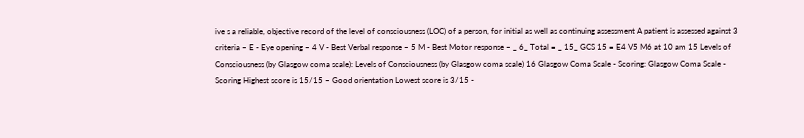ive s a reliable, objective record of the level of consciousness (LOC) of a person, for initial as well as continuing assessment A patient is assessed against 3 criteria – E - Eye opening – 4 V - Best Verbal response – 5 M - Best Motor response – _ 6_ Total = _ 15_ GCS 15 = E4 V5 M6 at 10 am 15 Levels of Consciousness (by Glasgow coma scale): Levels of Consciousness (by Glasgow coma scale) 16 Glasgow Coma Scale - Scoring: Glasgow Coma Scale - Scoring Highest score is 15/15 – Good orientation Lowest score is 3/15 -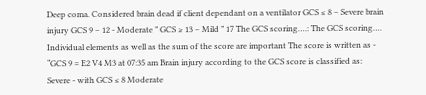Deep coma. Considered brain dead if client dependant on a ventilator GCS ≤ 8 – Severe brain injury GCS 9 – 12 - Moderate ” GCS ≥ 13 – Mild ” 17 The GCS scoring….: The GCS scoring…. Individual elements as well as the sum of the score are important The score is written as - “GCS 9 = E2 V4 M3 at 07:35 am Brain injury according to the GCS score is classified as: Severe - with GCS ≤ 8 Moderate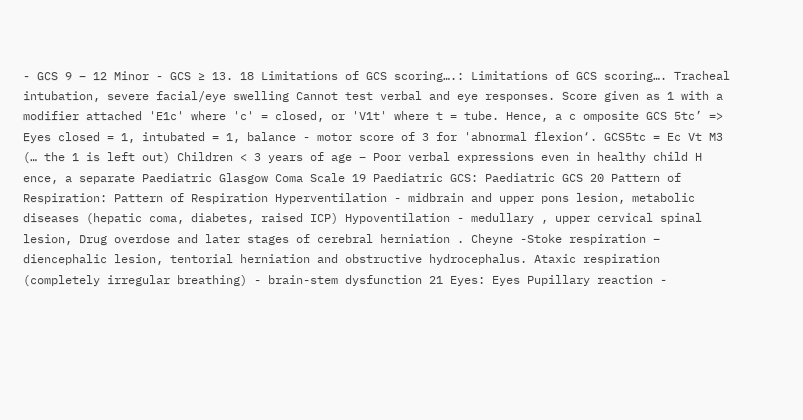- GCS 9 – 12 Minor - GCS ≥ 13. 18 Limitations of GCS scoring….: Limitations of GCS scoring…. Tracheal intubation, severe facial/eye swelling Cannot test verbal and eye responses. Score given as 1 with a modifier attached 'E1c' where 'c' = closed, or 'V1t' where t = tube. Hence, a c omposite GCS 5tc’ => Eyes closed = 1, intubated = 1, balance - motor score of 3 for 'abnormal flexion‘. GCS5tc = Ec Vt M3 (… the 1 is left out) Children < 3 years of age – Poor verbal expressions even in healthy child H ence, a separate Paediatric Glasgow Coma Scale 19 Paediatric GCS: Paediatric GCS 20 Pattern of Respiration: Pattern of Respiration Hyperventilation - midbrain and upper pons lesion, metabolic diseases (hepatic coma, diabetes, raised ICP) Hypoventilation - medullary , upper cervical spinal lesion, Drug overdose and later stages of cerebral herniation . Cheyne -Stoke respiration – diencephalic lesion, tentorial herniation and obstructive hydrocephalus. Ataxic respiration (completely irregular breathing) - brain-stem dysfunction 21 Eyes: Eyes Pupillary reaction -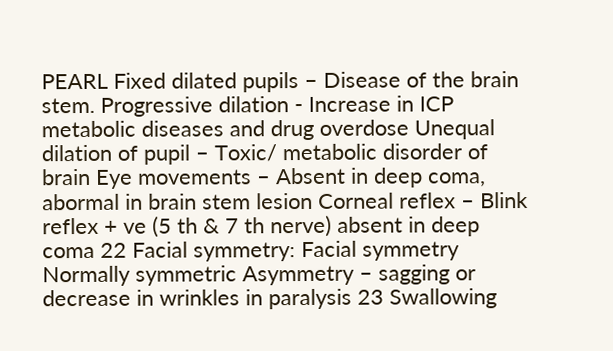PEARL Fixed dilated pupils – Disease of the brain stem. Progressive dilation - Increase in ICP metabolic diseases and drug overdose Unequal dilation of pupil – Toxic/ metabolic disorder of brain Eye movements – Absent in deep coma, abormal in brain stem lesion Corneal reflex – Blink reflex + ve (5 th & 7 th nerve) absent in deep coma 22 Facial symmetry: Facial symmetry Normally symmetric Asymmetry – sagging or decrease in wrinkles in paralysis 23 Swallowing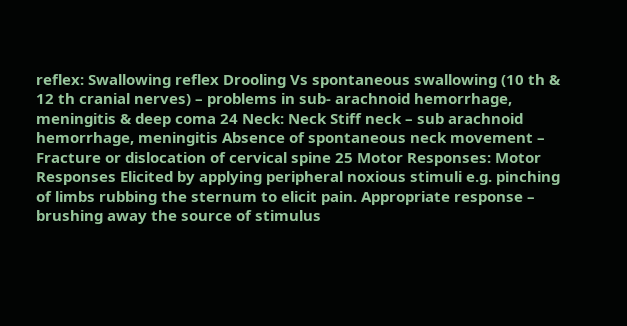reflex: Swallowing reflex Drooling Vs spontaneous swallowing (10 th & 12 th cranial nerves) – problems in sub- arachnoid hemorrhage, meningitis & deep coma 24 Neck: Neck Stiff neck – sub arachnoid hemorrhage, meningitis Absence of spontaneous neck movement – Fracture or dislocation of cervical spine 25 Motor Responses: Motor Responses Elicited by applying peripheral noxious stimuli e.g. pinching of limbs rubbing the sternum to elicit pain. Appropriate response – brushing away the source of stimulus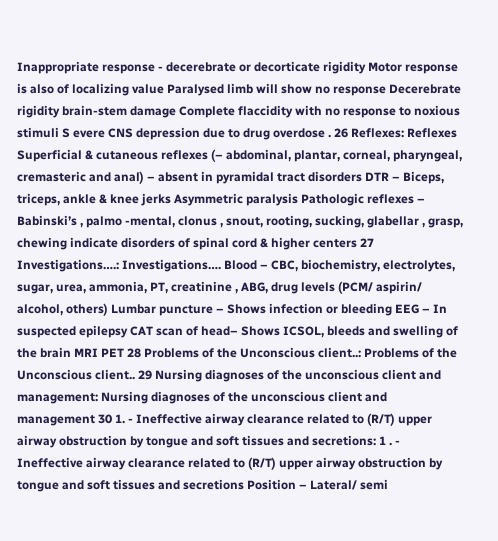Inappropriate response - decerebrate or decorticate rigidity Motor response is also of localizing value Paralysed limb will show no response Decerebrate rigidity brain-stem damage Complete flaccidity with no response to noxious stimuli S evere CNS depression due to drug overdose . 26 Reflexes: Reflexes Superficial & cutaneous reflexes (– abdominal, plantar, corneal, pharyngeal, cremasteric and anal) – absent in pyramidal tract disorders DTR – Biceps, triceps, ankle & knee jerks Asymmetric paralysis Pathologic reflexes – Babinski’s , palmo -mental, clonus , snout, rooting, sucking, glabellar , grasp, chewing indicate disorders of spinal cord & higher centers 27 Investigations….: Investigations…. Blood – CBC, biochemistry, electrolytes, sugar, urea, ammonia, PT, creatinine , ABG, drug levels (PCM/ aspirin/ alcohol, others) Lumbar puncture – Shows infection or bleeding EEG – In suspected epilepsy CAT scan of head– Shows ICSOL, bleeds and swelling of the brain MRI PET 28 Problems of the Unconscious client..: Problems of the Unconscious client.. 29 Nursing diagnoses of the unconscious client and management: Nursing diagnoses of the unconscious client and management 30 1. - Ineffective airway clearance related to (R/T) upper airway obstruction by tongue and soft tissues and secretions: 1 . - Ineffective airway clearance related to (R/T) upper airway obstruction by tongue and soft tissues and secretions Position – Lateral/ semi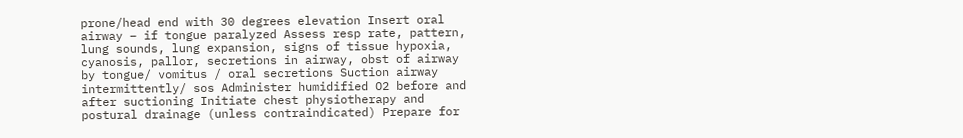prone/head end with 30 degrees elevation Insert oral airway – if tongue paralyzed Assess resp rate, pattern, lung sounds, lung expansion, signs of tissue hypoxia, cyanosis, pallor, secretions in airway, obst of airway by tongue/ vomitus / oral secretions Suction airway intermittently/ sos Administer humidified O2 before and after suctioning Initiate chest physiotherapy and postural drainage (unless contraindicated) Prepare for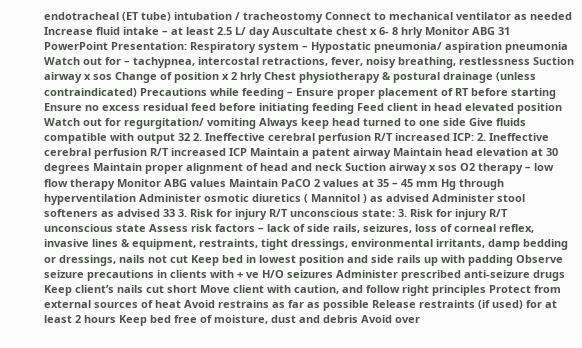endotracheal (ET tube) intubation / tracheostomy Connect to mechanical ventilator as needed Increase fluid intake – at least 2.5 L/ day Auscultate chest x 6- 8 hrly Monitor ABG 31 PowerPoint Presentation: Respiratory system – Hypostatic pneumonia/ aspiration pneumonia Watch out for – tachypnea, intercostal retractions, fever, noisy breathing, restlessness Suction airway x sos Change of position x 2 hrly Chest physiotherapy & postural drainage (unless contraindicated) Precautions while feeding – Ensure proper placement of RT before starting Ensure no excess residual feed before initiating feeding Feed client in head elevated position Watch out for regurgitation/ vomiting Always keep head turned to one side Give fluids compatible with output 32 2. Ineffective cerebral perfusion R/T increased ICP: 2. Ineffective cerebral perfusion R/T increased ICP Maintain a patent airway Maintain head elevation at 30 degrees Maintain proper alignment of head and neck Suction airway x sos O2 therapy – low flow therapy Monitor ABG values Maintain PaCO 2 values at 35 – 45 mm Hg through hyperventilation Administer osmotic diuretics ( Mannitol ) as advised Administer stool softeners as advised 33 3. Risk for injury R/T unconscious state: 3. Risk for injury R/T unconscious state Assess risk factors – lack of side rails, seizures, loss of corneal reflex, invasive lines & equipment, restraints, tight dressings, environmental irritants, damp bedding or dressings, nails not cut Keep bed in lowest position and side rails up with padding Observe seizure precautions in clients with + ve H/O seizures Administer prescribed anti-seizure drugs Keep client’s nails cut short Move client with caution, and follow right principles Protect from external sources of heat Avoid restrains as far as possible Release restraints (if used) for at least 2 hours Keep bed free of moisture, dust and debris Avoid over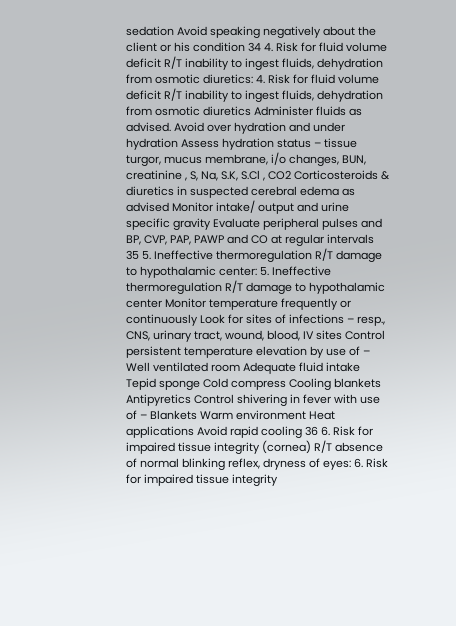sedation Avoid speaking negatively about the client or his condition 34 4. Risk for fluid volume deficit R/T inability to ingest fluids, dehydration from osmotic diuretics: 4. Risk for fluid volume deficit R/T inability to ingest fluids, dehydration from osmotic diuretics Administer fluids as advised. Avoid over hydration and under hydration Assess hydration status – tissue turgor, mucus membrane, i/o changes, BUN, creatinine , S, Na, S.K, S.Cl , CO2 Corticosteroids & diuretics in suspected cerebral edema as advised Monitor intake/ output and urine specific gravity Evaluate peripheral pulses and BP, CVP, PAP, PAWP and CO at regular intervals 35 5. Ineffective thermoregulation R/T damage to hypothalamic center: 5. Ineffective thermoregulation R/T damage to hypothalamic center Monitor temperature frequently or continuously Look for sites of infections – resp., CNS, urinary tract, wound, blood, IV sites Control persistent temperature elevation by use of – Well ventilated room Adequate fluid intake Tepid sponge Cold compress Cooling blankets Antipyretics Control shivering in fever with use of – Blankets Warm environment Heat applications Avoid rapid cooling 36 6. Risk for impaired tissue integrity (cornea) R/T absence of normal blinking reflex, dryness of eyes: 6. Risk for impaired tissue integrity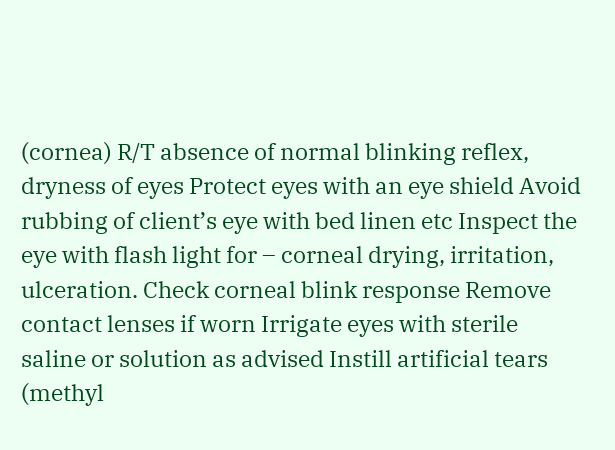(cornea) R/T absence of normal blinking reflex, dryness of eyes Protect eyes with an eye shield Avoid rubbing of client’s eye with bed linen etc Inspect the eye with flash light for – corneal drying, irritation, ulceration. Check corneal blink response Remove contact lenses if worn Irrigate eyes with sterile saline or solution as advised Instill artificial tears (methyl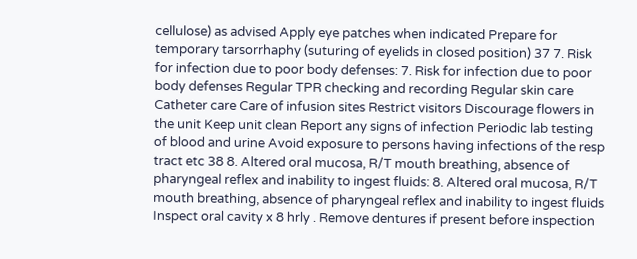cellulose) as advised Apply eye patches when indicated Prepare for temporary tarsorrhaphy (suturing of eyelids in closed position) 37 7. Risk for infection due to poor body defenses: 7. Risk for infection due to poor body defenses Regular TPR checking and recording Regular skin care Catheter care Care of infusion sites Restrict visitors Discourage flowers in the unit Keep unit clean Report any signs of infection Periodic lab testing of blood and urine Avoid exposure to persons having infections of the resp tract etc 38 8. Altered oral mucosa, R/T mouth breathing, absence of pharyngeal reflex and inability to ingest fluids: 8. Altered oral mucosa, R/T mouth breathing, absence of pharyngeal reflex and inability to ingest fluids Inspect oral cavity x 8 hrly . Remove dentures if present before inspection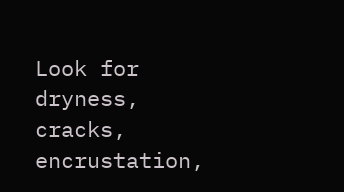Look for dryness, cracks, encrustation,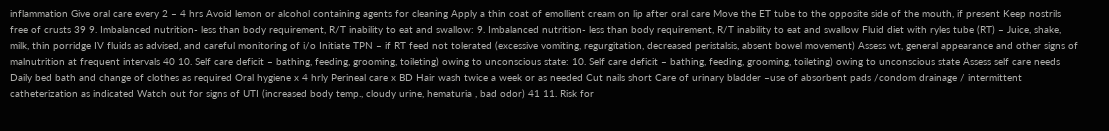inflammation Give oral care every 2 – 4 hrs Avoid lemon or alcohol containing agents for cleaning Apply a thin coat of emollient cream on lip after oral care Move the ET tube to the opposite side of the mouth, if present Keep nostrils free of crusts 39 9. Imbalanced nutrition- less than body requirement, R/T inability to eat and swallow: 9. Imbalanced nutrition- less than body requirement, R/T inability to eat and swallow Fluid diet with ryles tube (RT) – Juice, shake, milk, thin porridge IV fluids as advised, and careful monitoring of i/o Initiate TPN – if RT feed not tolerated (excessive vomiting, regurgitation, decreased peristalsis, absent bowel movement) Assess wt, general appearance and other signs of malnutrition at frequent intervals 40 10. Self care deficit – bathing, feeding, grooming, toileting) owing to unconscious state: 10. Self care deficit – bathing, feeding, grooming, toileting) owing to unconscious state Assess self care needs Daily bed bath and change of clothes as required Oral hygiene x 4 hrly Perineal care x BD Hair wash twice a week or as needed Cut nails short Care of urinary bladder –use of absorbent pads /condom drainage / intermittent catheterization as indicated Watch out for signs of UTI (increased body temp., cloudy urine, hematuria , bad odor) 41 11. Risk for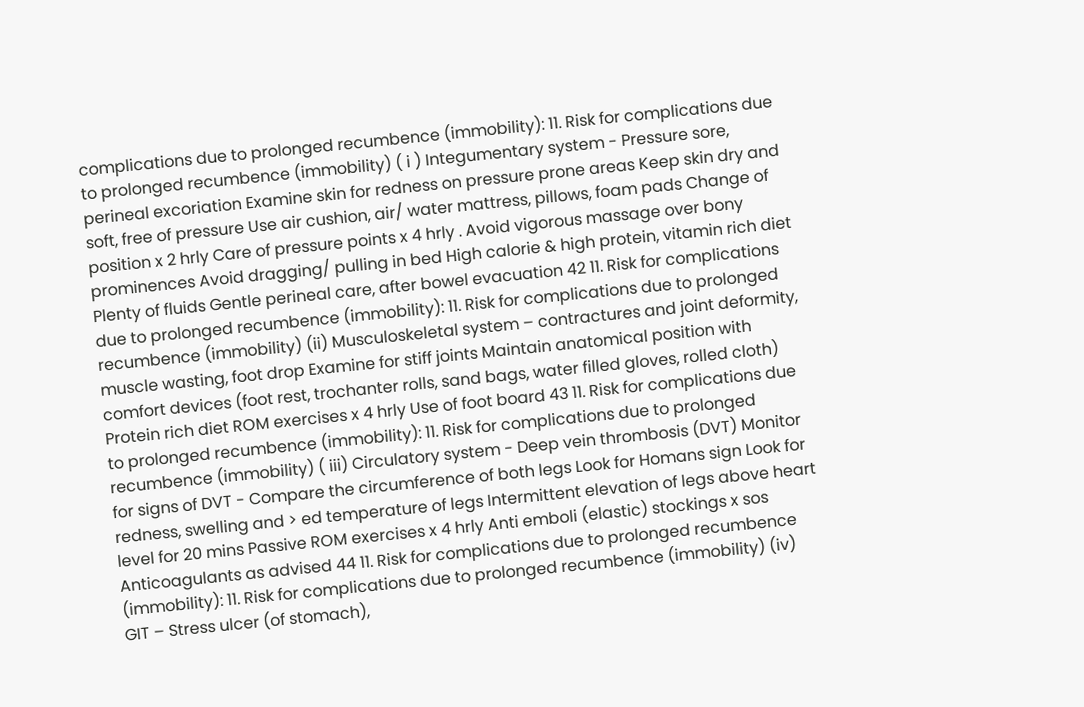complications due to prolonged recumbence (immobility): 11. Risk for complications due to prolonged recumbence (immobility) ( i ) Integumentary system - Pressure sore, perineal excoriation Examine skin for redness on pressure prone areas Keep skin dry and soft, free of pressure Use air cushion, air/ water mattress, pillows, foam pads Change of position x 2 hrly Care of pressure points x 4 hrly . Avoid vigorous massage over bony prominences Avoid dragging/ pulling in bed High calorie & high protein, vitamin rich diet Plenty of fluids Gentle perineal care, after bowel evacuation 42 11. Risk for complications due to prolonged recumbence (immobility): 11. Risk for complications due to prolonged recumbence (immobility) (ii) Musculoskeletal system – contractures and joint deformity, muscle wasting, foot drop Examine for stiff joints Maintain anatomical position with comfort devices (foot rest, trochanter rolls, sand bags, water filled gloves, rolled cloth) Protein rich diet ROM exercises x 4 hrly Use of foot board 43 11. Risk for complications due to prolonged recumbence (immobility): 11. Risk for complications due to prolonged recumbence (immobility) ( iii) Circulatory system - Deep vein thrombosis (DVT) Monitor for signs of DVT - Compare the circumference of both legs Look for Homans sign Look for redness, swelling and > ed temperature of legs Intermittent elevation of legs above heart level for 20 mins Passive ROM exercises x 4 hrly Anti emboli (elastic) stockings x sos Anticoagulants as advised 44 11. Risk for complications due to prolonged recumbence (immobility): 11. Risk for complications due to prolonged recumbence (immobility) (iv) GIT – Stress ulcer (of stomach),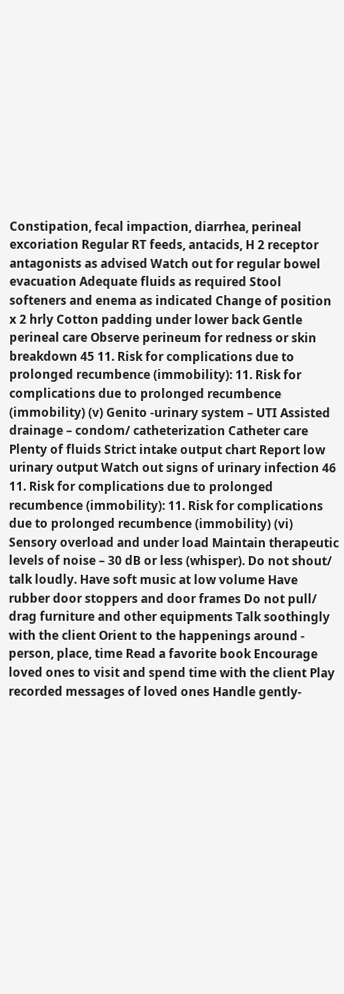Constipation, fecal impaction, diarrhea, perineal excoriation Regular RT feeds, antacids, H 2 receptor antagonists as advised Watch out for regular bowel evacuation Adequate fluids as required Stool softeners and enema as indicated Change of position x 2 hrly Cotton padding under lower back Gentle perineal care Observe perineum for redness or skin breakdown 45 11. Risk for complications due to prolonged recumbence (immobility): 11. Risk for complications due to prolonged recumbence (immobility) (v) Genito -urinary system – UTI Assisted drainage – condom/ catheterization Catheter care Plenty of fluids Strict intake output chart Report low urinary output Watch out signs of urinary infection 46 11. Risk for complications due to prolonged recumbence (immobility): 11. Risk for complications due to prolonged recumbence (immobility) (vi) Sensory overload and under load Maintain therapeutic levels of noise – 30 dB or less (whisper). Do not shout/ talk loudly. Have soft music at low volume Have rubber door stoppers and door frames Do not pull/ drag furniture and other equipments Talk soothingly with the client Orient to the happenings around - person, place, time Read a favorite book Encourage loved ones to visit and spend time with the client Play recorded messages of loved ones Handle gently-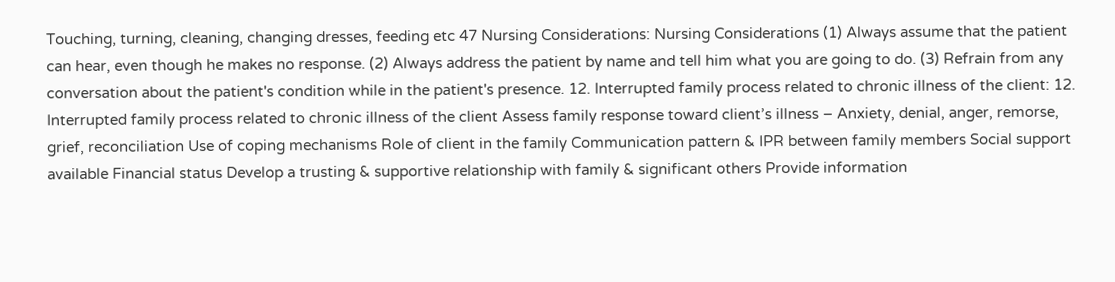Touching, turning, cleaning, changing dresses, feeding etc 47 Nursing Considerations: Nursing Considerations (1) Always assume that the patient can hear, even though he makes no response. (2) Always address the patient by name and tell him what you are going to do. (3) Refrain from any conversation about the patient's condition while in the patient's presence. 12. Interrupted family process related to chronic illness of the client: 12. Interrupted family process related to chronic illness of the client Assess family response toward client’s illness – Anxiety, denial, anger, remorse, grief, reconciliation Use of coping mechanisms Role of client in the family Communication pattern & IPR between family members Social support available Financial status Develop a trusting & supportive relationship with family & significant others Provide information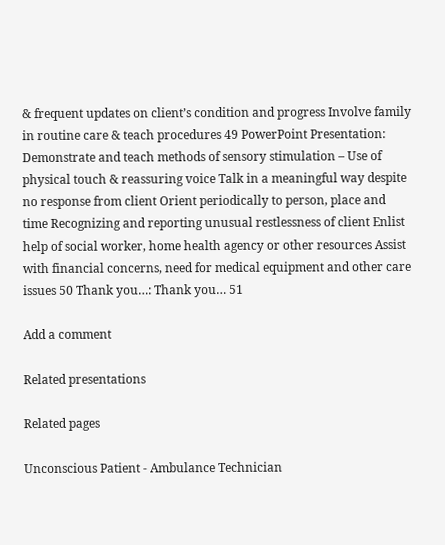& frequent updates on client’s condition and progress Involve family in routine care & teach procedures 49 PowerPoint Presentation: Demonstrate and teach methods of sensory stimulation – Use of physical touch & reassuring voice Talk in a meaningful way despite no response from client Orient periodically to person, place and time Recognizing and reporting unusual restlessness of client Enlist help of social worker, home health agency or other resources Assist with financial concerns, need for medical equipment and other care issues 50 Thank you…: Thank you… 51

Add a comment

Related presentations

Related pages

Unconscious Patient - Ambulance Technician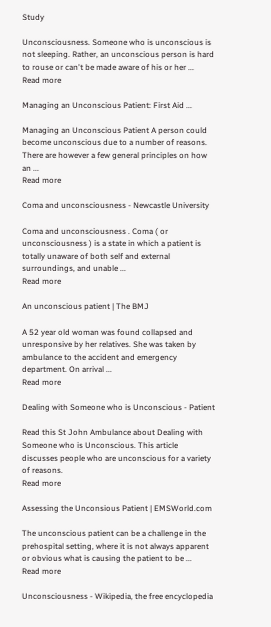Study

Unconsciousness. Someone who is unconscious is not sleeping. Rather, an unconscious person is hard to rouse or can't be made aware of his or her ...
Read more

Managing an Unconscious Patient: First Aid ...

Managing an Unconscious Patient A person could become unconscious due to a number of reasons. There are however a few general principles on how an ...
Read more

Coma and unconsciousness - Newcastle University

Coma and unconsciousness . Coma ( or unconsciousness ) is a state in which a patient is totally unaware of both self and external surroundings, and unable ...
Read more

An unconscious patient | The BMJ

A 52 year old woman was found collapsed and unresponsive by her relatives. She was taken by ambulance to the accident and emergency department. On arrival ...
Read more

Dealing with Someone who is Unconscious - Patient

Read this St John Ambulance about Dealing with Someone who is Unconscious. This article discusses people who are unconscious for a variety of reasons.
Read more

Assessing the Unconsious Patient | EMSWorld.com

The unconscious patient can be a challenge in the prehospital setting, where it is not always apparent or obvious what is causing the patient to be ...
Read more

Unconsciousness - Wikipedia, the free encyclopedia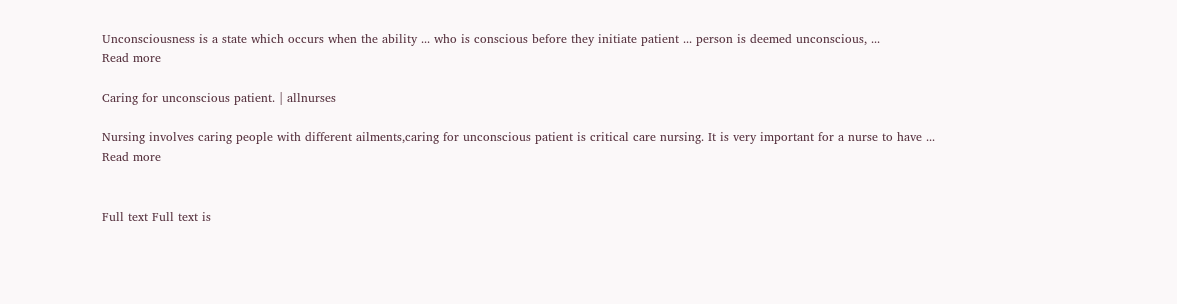Unconsciousness is a state which occurs when the ability ... who is conscious before they initiate patient ... person is deemed unconscious, ...
Read more

Caring for unconscious patient. | allnurses

Nursing involves caring people with different ailments,caring for unconscious patient is critical care nursing. It is very important for a nurse to have ...
Read more


Full text Full text is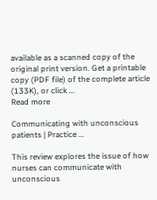available as a scanned copy of the original print version. Get a printable copy (PDF file) of the complete article (133K), or click ...
Read more

Communicating with unconscious patients | Practice ...

This review explores the issue of how nurses can communicate with unconscious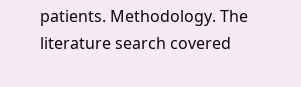patients. Methodology. The literature search covered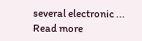several electronic ...
Read more